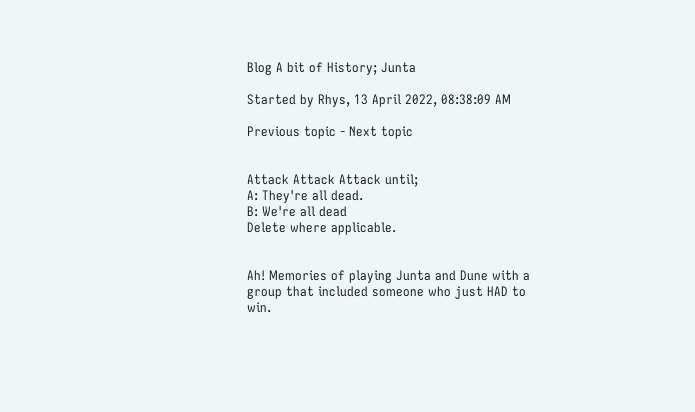Blog A bit of History; Junta

Started by Rhys, 13 April 2022, 08:38:09 AM

Previous topic - Next topic


Attack Attack Attack until;
A: They're all dead.
B: We're all dead
Delete where applicable.


Ah! Memories of playing Junta and Dune with a group that included someone who just HAD to win.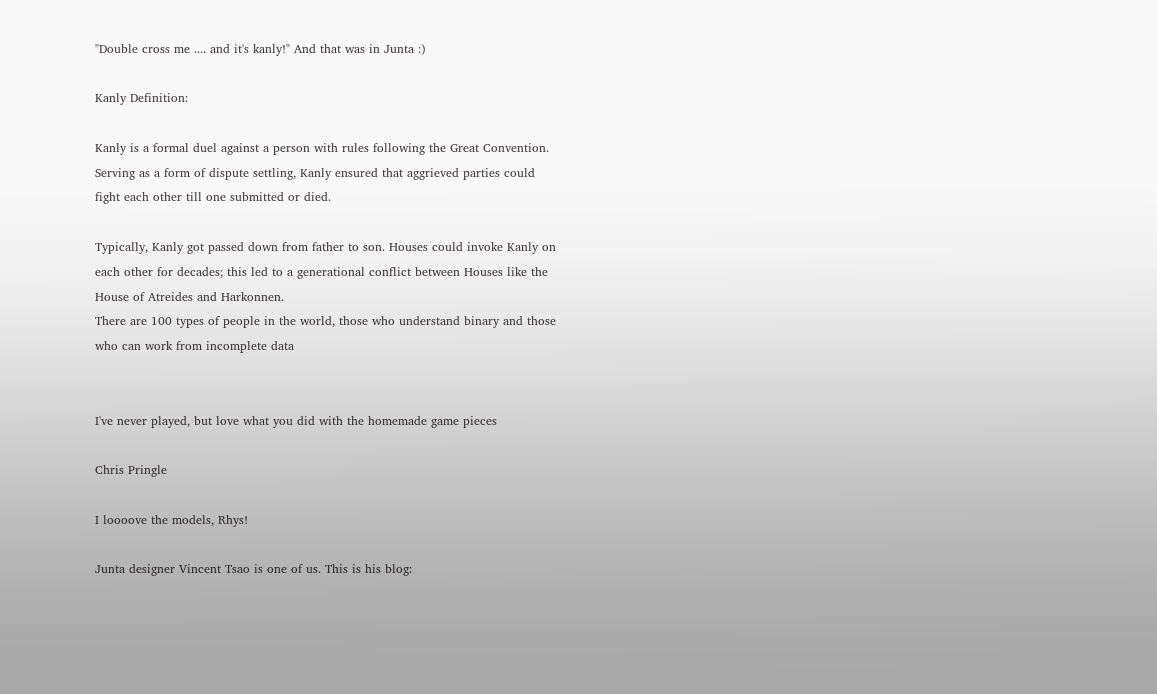"Double cross me .... and it's kanly!" And that was in Junta :)

Kanly Definition:

Kanly is a formal duel against a person with rules following the Great Convention. Serving as a form of dispute settling, Kanly ensured that aggrieved parties could fight each other till one submitted or died.

Typically, Kanly got passed down from father to son. Houses could invoke Kanly on each other for decades; this led to a generational conflict between Houses like the House of Atreides and Harkonnen.
There are 100 types of people in the world, those who understand binary and those who can work from incomplete data


I've never played, but love what you did with the homemade game pieces

Chris Pringle

I loooove the models, Rhys!

Junta designer Vincent Tsao is one of us. This is his blog: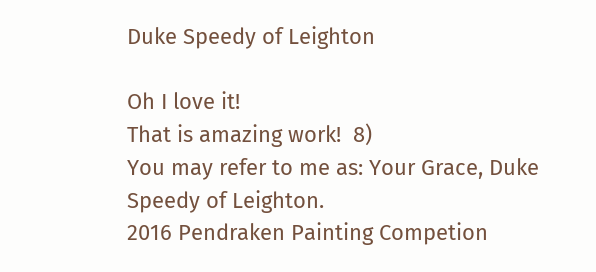Duke Speedy of Leighton

Oh I love it!
That is amazing work!  8)
You may refer to me as: Your Grace, Duke Speedy of Leighton.
2016 Pendraken Painting Competion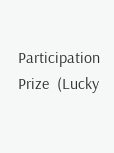Participation Prize  (Lucky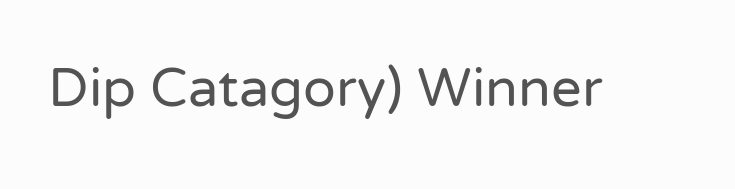Dip Catagory) Winner